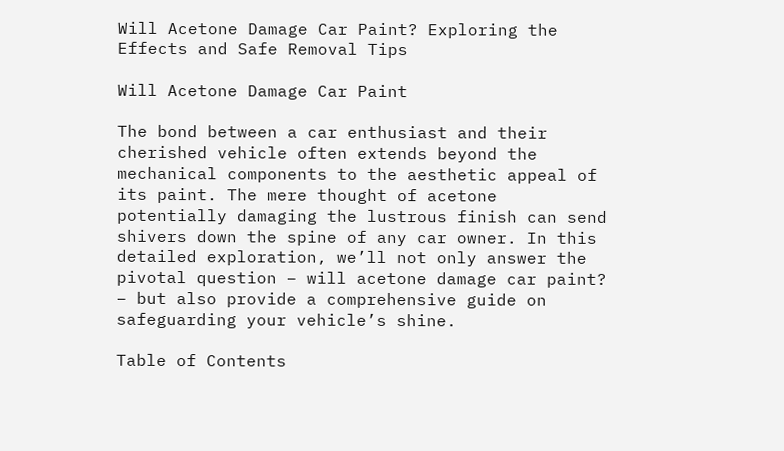Will Acetone Damage Car Paint? Exploring the Effects and Safe Removal Tips

Will Acetone Damage Car Paint

The bond between a car enthusiast and their cherished vehicle often extends beyond the mechanical components to the aesthetic appeal of its paint. The mere thought of acetone potentially damaging the lustrous finish can send shivers down the spine of any car owner. In this detailed exploration, we’ll not only answer the pivotal question – will acetone damage car paint? – but also provide a comprehensive guide on safeguarding your vehicle’s shine.

Table of Contents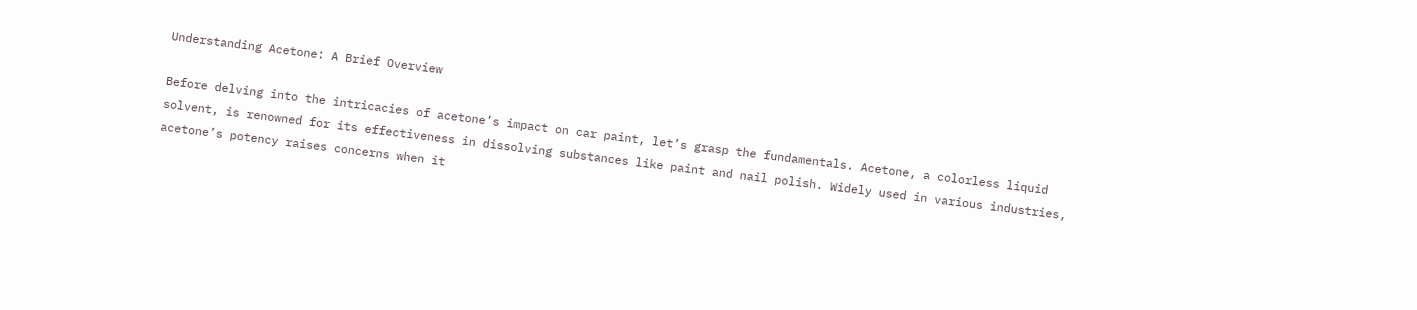Understanding Acetone: A Brief Overview

Before delving into the intricacies of acetone’s impact on car paint, let’s grasp the fundamentals. Acetone, a colorless liquid solvent, is renowned for its effectiveness in dissolving substances like paint and nail polish. Widely used in various industries, acetone’s potency raises concerns when it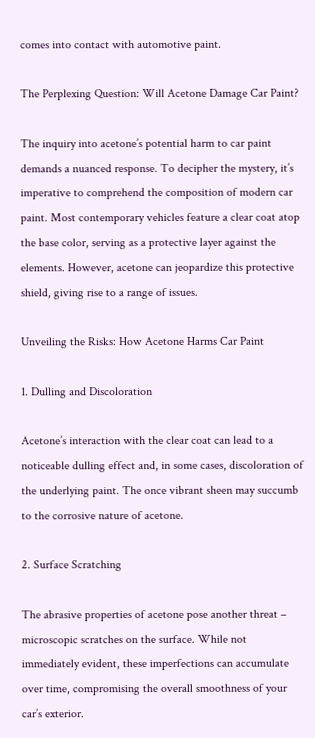comes into contact with automotive paint.

The Perplexing Question: Will Acetone Damage Car Paint?

The inquiry into acetone’s potential harm to car paint demands a nuanced response. To decipher the mystery, it’s imperative to comprehend the composition of modern car paint. Most contemporary vehicles feature a clear coat atop the base color, serving as a protective layer against the elements. However, acetone can jeopardize this protective shield, giving rise to a range of issues.

Unveiling the Risks: How Acetone Harms Car Paint

1. Dulling and Discoloration

Acetone’s interaction with the clear coat can lead to a noticeable dulling effect and, in some cases, discoloration of the underlying paint. The once vibrant sheen may succumb to the corrosive nature of acetone.

2. Surface Scratching

The abrasive properties of acetone pose another threat – microscopic scratches on the surface. While not immediately evident, these imperfections can accumulate over time, compromising the overall smoothness of your car’s exterior.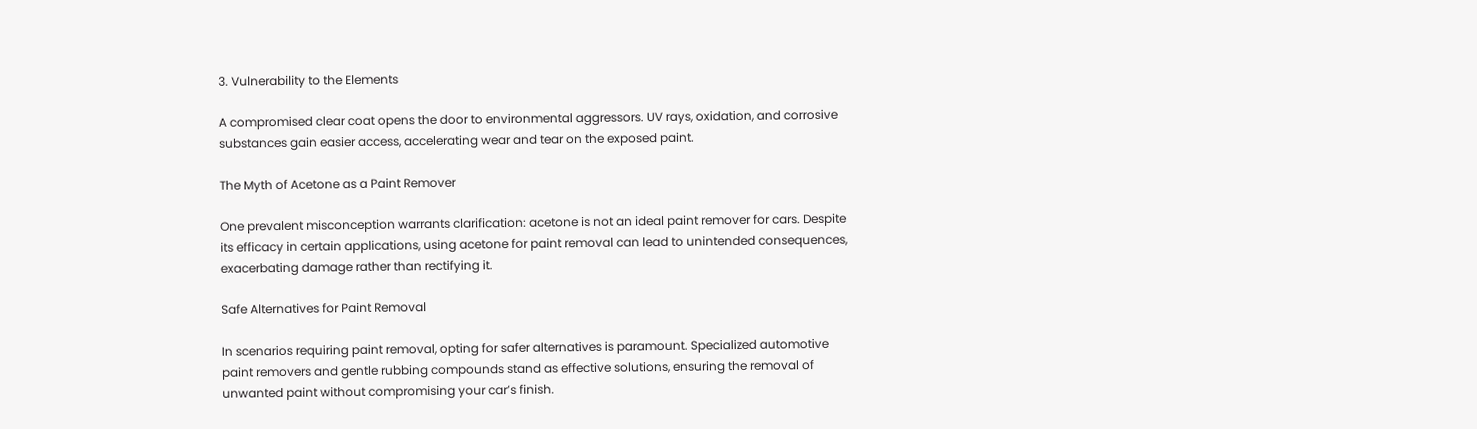3. Vulnerability to the Elements

A compromised clear coat opens the door to environmental aggressors. UV rays, oxidation, and corrosive substances gain easier access, accelerating wear and tear on the exposed paint.

The Myth of Acetone as a Paint Remover

One prevalent misconception warrants clarification: acetone is not an ideal paint remover for cars. Despite its efficacy in certain applications, using acetone for paint removal can lead to unintended consequences, exacerbating damage rather than rectifying it.

Safe Alternatives for Paint Removal

In scenarios requiring paint removal, opting for safer alternatives is paramount. Specialized automotive paint removers and gentle rubbing compounds stand as effective solutions, ensuring the removal of unwanted paint without compromising your car’s finish.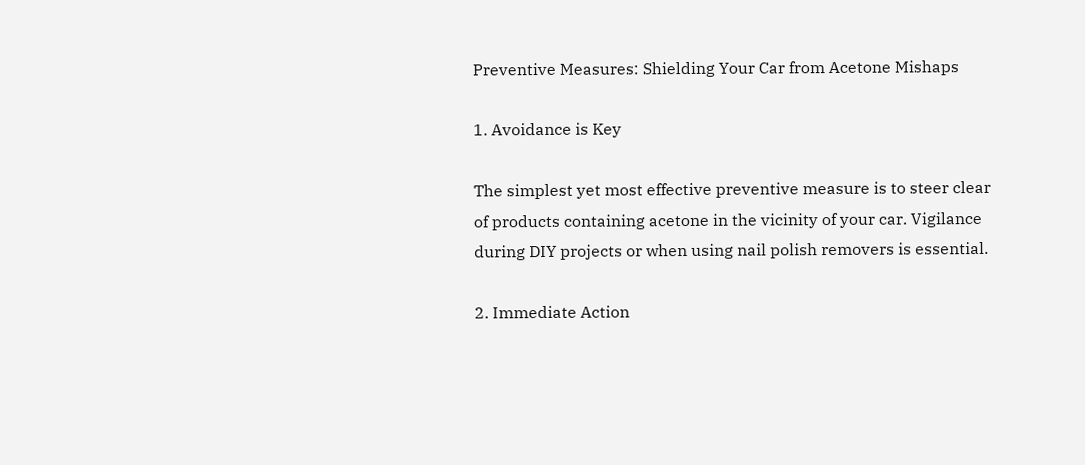Preventive Measures: Shielding Your Car from Acetone Mishaps

1. Avoidance is Key

The simplest yet most effective preventive measure is to steer clear of products containing acetone in the vicinity of your car. Vigilance during DIY projects or when using nail polish removers is essential.

2. Immediate Action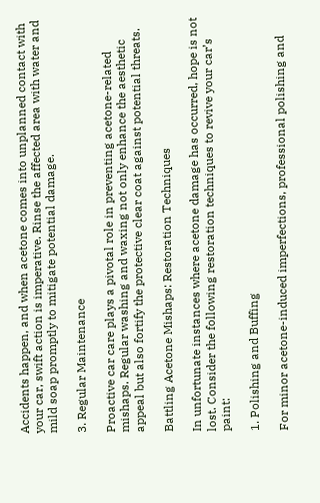Accidents happen, and when acetone comes into unplanned contact with your car, swift action is imperative. Rinse the affected area with water and mild soap promptly to mitigate potential damage.

3. Regular Maintenance

Proactive car care plays a pivotal role in preventing acetone-related mishaps. Regular washing and waxing not only enhance the aesthetic appeal but also fortify the protective clear coat against potential threats.

Battling Acetone Mishaps: Restoration Techniques

In unfortunate instances where acetone damage has occurred, hope is not lost. Consider the following restoration techniques to revive your car’s paint:

1. Polishing and Buffing

For minor acetone-induced imperfections, professional polishing and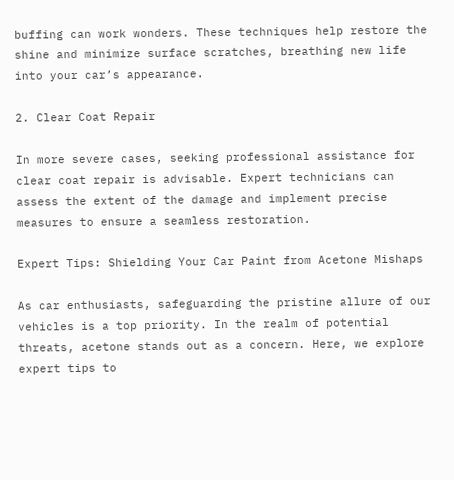buffing can work wonders. These techniques help restore the shine and minimize surface scratches, breathing new life into your car’s appearance.

2. Clear Coat Repair

In more severe cases, seeking professional assistance for clear coat repair is advisable. Expert technicians can assess the extent of the damage and implement precise measures to ensure a seamless restoration.

Expert Tips: Shielding Your Car Paint from Acetone Mishaps

As car enthusiasts, safeguarding the pristine allure of our vehicles is a top priority. In the realm of potential threats, acetone stands out as a concern. Here, we explore expert tips to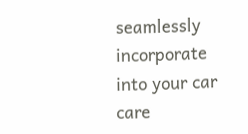seamlessly incorporate into your car care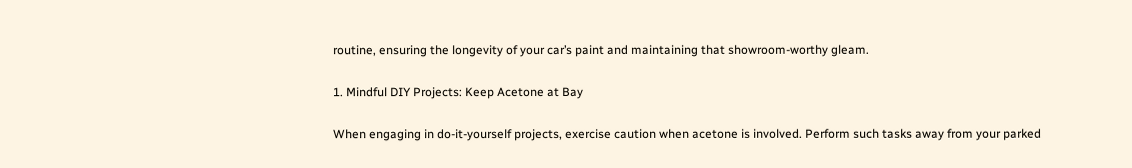routine, ensuring the longevity of your car’s paint and maintaining that showroom-worthy gleam.

1. Mindful DIY Projects: Keep Acetone at Bay

When engaging in do-it-yourself projects, exercise caution when acetone is involved. Perform such tasks away from your parked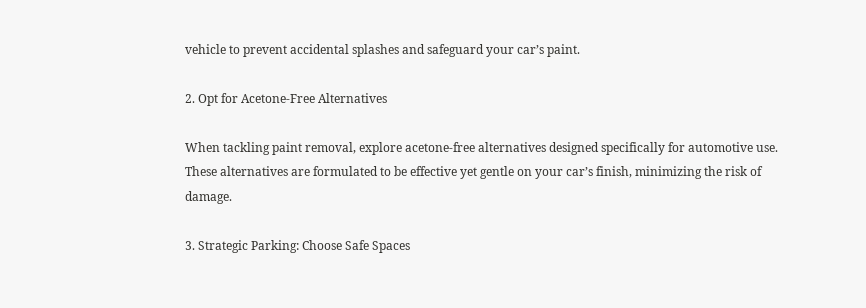vehicle to prevent accidental splashes and safeguard your car’s paint.

2. Opt for Acetone-Free Alternatives

When tackling paint removal, explore acetone-free alternatives designed specifically for automotive use. These alternatives are formulated to be effective yet gentle on your car’s finish, minimizing the risk of damage.

3. Strategic Parking: Choose Safe Spaces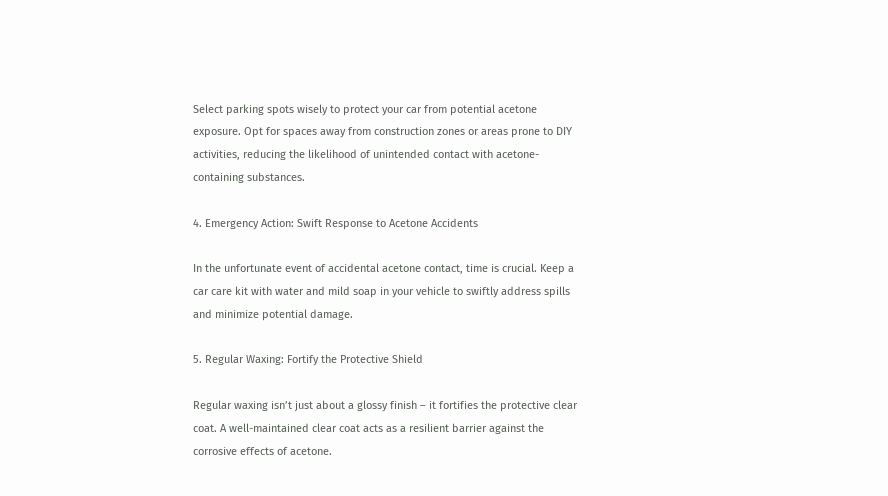Select parking spots wisely to protect your car from potential acetone exposure. Opt for spaces away from construction zones or areas prone to DIY activities, reducing the likelihood of unintended contact with acetone-containing substances.

4. Emergency Action: Swift Response to Acetone Accidents

In the unfortunate event of accidental acetone contact, time is crucial. Keep a car care kit with water and mild soap in your vehicle to swiftly address spills and minimize potential damage.

5. Regular Waxing: Fortify the Protective Shield

Regular waxing isn’t just about a glossy finish – it fortifies the protective clear coat. A well-maintained clear coat acts as a resilient barrier against the corrosive effects of acetone.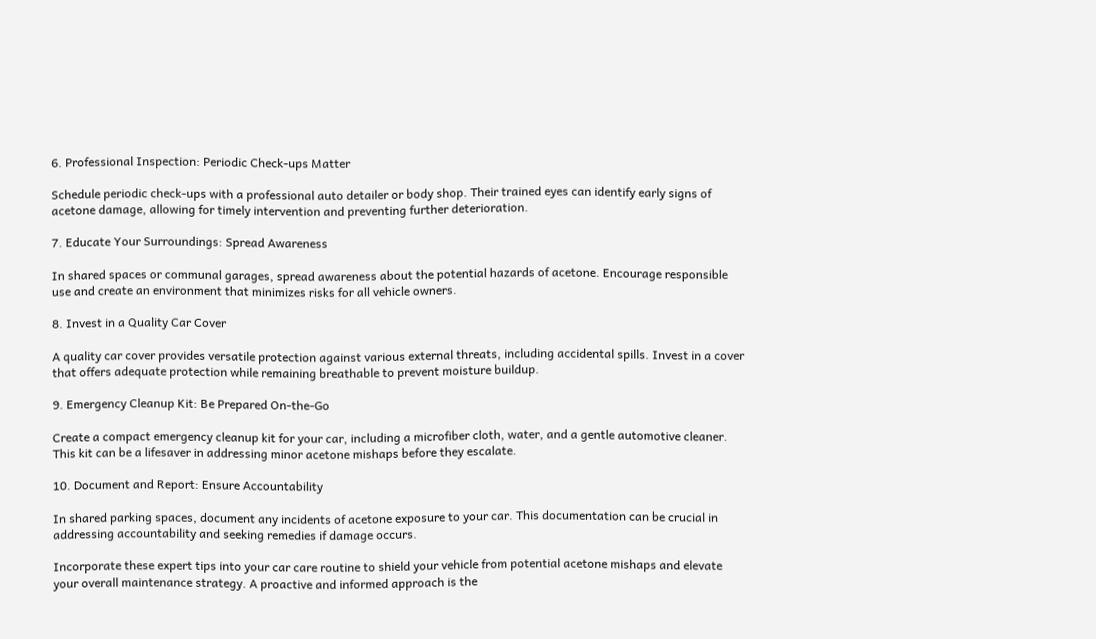6. Professional Inspection: Periodic Check-ups Matter

Schedule periodic check-ups with a professional auto detailer or body shop. Their trained eyes can identify early signs of acetone damage, allowing for timely intervention and preventing further deterioration.

7. Educate Your Surroundings: Spread Awareness

In shared spaces or communal garages, spread awareness about the potential hazards of acetone. Encourage responsible use and create an environment that minimizes risks for all vehicle owners.

8. Invest in a Quality Car Cover

A quality car cover provides versatile protection against various external threats, including accidental spills. Invest in a cover that offers adequate protection while remaining breathable to prevent moisture buildup.

9. Emergency Cleanup Kit: Be Prepared On-the-Go

Create a compact emergency cleanup kit for your car, including a microfiber cloth, water, and a gentle automotive cleaner. This kit can be a lifesaver in addressing minor acetone mishaps before they escalate.

10. Document and Report: Ensure Accountability

In shared parking spaces, document any incidents of acetone exposure to your car. This documentation can be crucial in addressing accountability and seeking remedies if damage occurs.

Incorporate these expert tips into your car care routine to shield your vehicle from potential acetone mishaps and elevate your overall maintenance strategy. A proactive and informed approach is the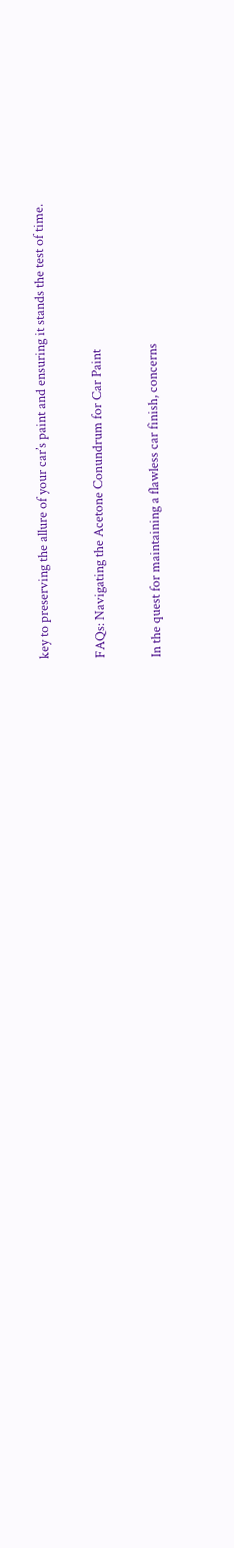key to preserving the allure of your car’s paint and ensuring it stands the test of time.

FAQs: Navigating the Acetone Conundrum for Car Paint

In the quest for maintaining a flawless car finish, concerns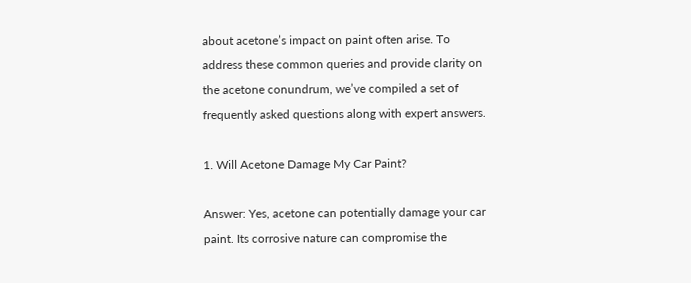about acetone’s impact on paint often arise. To address these common queries and provide clarity on the acetone conundrum, we’ve compiled a set of frequently asked questions along with expert answers.

1. Will Acetone Damage My Car Paint?

Answer: Yes, acetone can potentially damage your car paint. Its corrosive nature can compromise the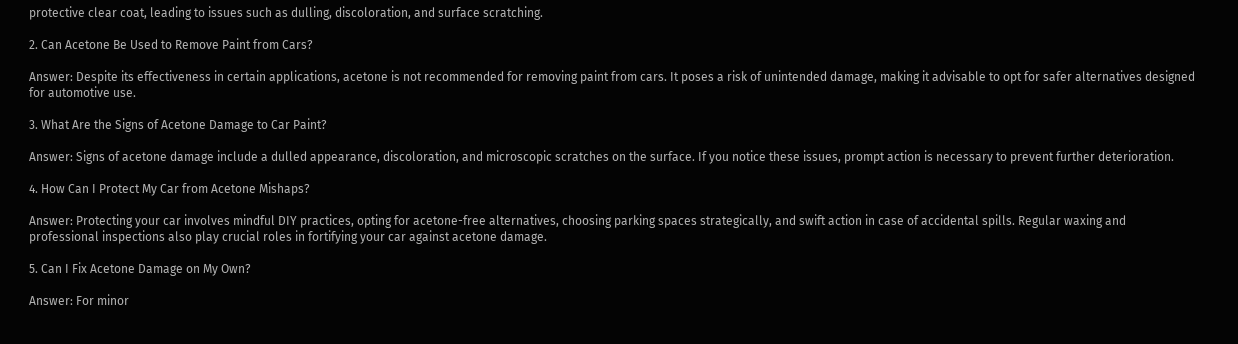protective clear coat, leading to issues such as dulling, discoloration, and surface scratching.

2. Can Acetone Be Used to Remove Paint from Cars?

Answer: Despite its effectiveness in certain applications, acetone is not recommended for removing paint from cars. It poses a risk of unintended damage, making it advisable to opt for safer alternatives designed for automotive use.

3. What Are the Signs of Acetone Damage to Car Paint?

Answer: Signs of acetone damage include a dulled appearance, discoloration, and microscopic scratches on the surface. If you notice these issues, prompt action is necessary to prevent further deterioration.

4. How Can I Protect My Car from Acetone Mishaps?

Answer: Protecting your car involves mindful DIY practices, opting for acetone-free alternatives, choosing parking spaces strategically, and swift action in case of accidental spills. Regular waxing and professional inspections also play crucial roles in fortifying your car against acetone damage.

5. Can I Fix Acetone Damage on My Own?

Answer: For minor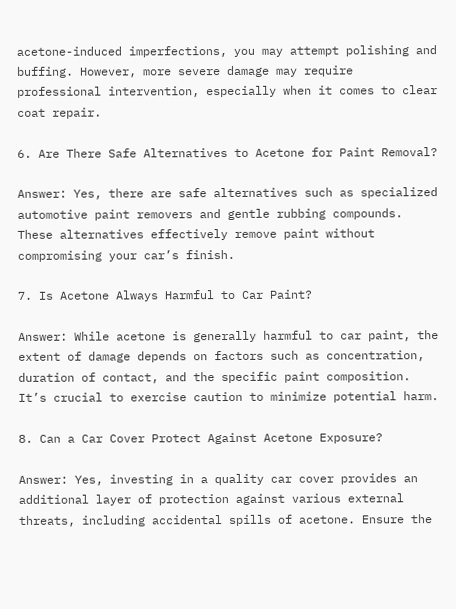acetone-induced imperfections, you may attempt polishing and buffing. However, more severe damage may require professional intervention, especially when it comes to clear coat repair.

6. Are There Safe Alternatives to Acetone for Paint Removal?

Answer: Yes, there are safe alternatives such as specialized automotive paint removers and gentle rubbing compounds. These alternatives effectively remove paint without compromising your car’s finish.

7. Is Acetone Always Harmful to Car Paint?

Answer: While acetone is generally harmful to car paint, the extent of damage depends on factors such as concentration, duration of contact, and the specific paint composition. It’s crucial to exercise caution to minimize potential harm.

8. Can a Car Cover Protect Against Acetone Exposure?

Answer: Yes, investing in a quality car cover provides an additional layer of protection against various external threats, including accidental spills of acetone. Ensure the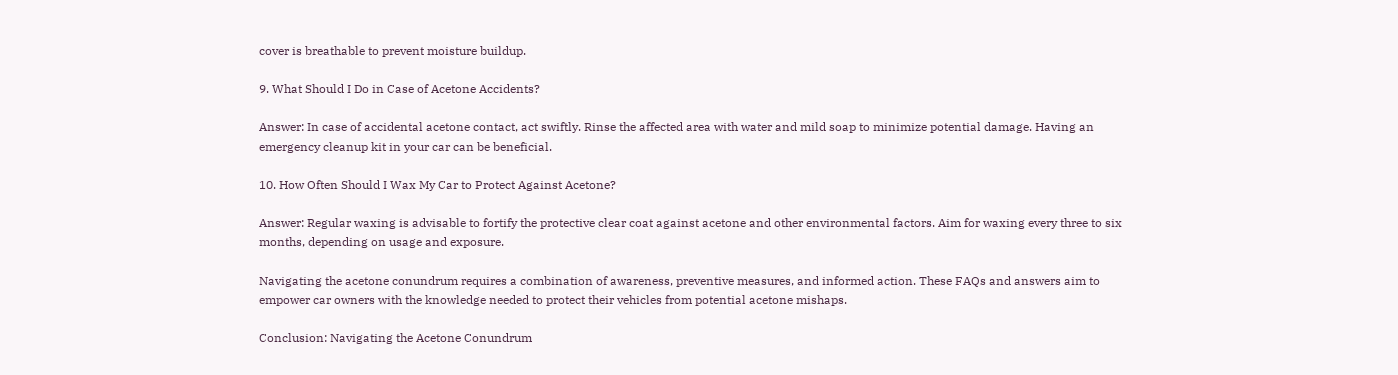cover is breathable to prevent moisture buildup.

9. What Should I Do in Case of Acetone Accidents?

Answer: In case of accidental acetone contact, act swiftly. Rinse the affected area with water and mild soap to minimize potential damage. Having an emergency cleanup kit in your car can be beneficial.

10. How Often Should I Wax My Car to Protect Against Acetone?

Answer: Regular waxing is advisable to fortify the protective clear coat against acetone and other environmental factors. Aim for waxing every three to six months, depending on usage and exposure.

Navigating the acetone conundrum requires a combination of awareness, preventive measures, and informed action. These FAQs and answers aim to empower car owners with the knowledge needed to protect their vehicles from potential acetone mishaps.

Conclusion: Navigating the Acetone Conundrum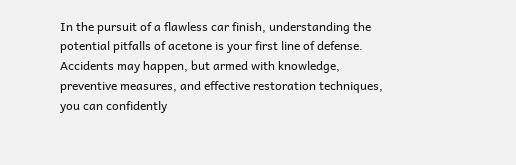In the pursuit of a flawless car finish, understanding the potential pitfalls of acetone is your first line of defense. Accidents may happen, but armed with knowledge, preventive measures, and effective restoration techniques, you can confidently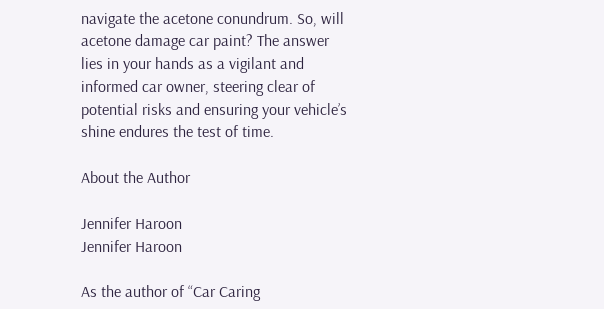navigate the acetone conundrum. So, will acetone damage car paint? The answer lies in your hands as a vigilant and informed car owner, steering clear of potential risks and ensuring your vehicle’s shine endures the test of time.

About the Author

Jennifer Haroon
Jennifer Haroon

As the author of “Car Caring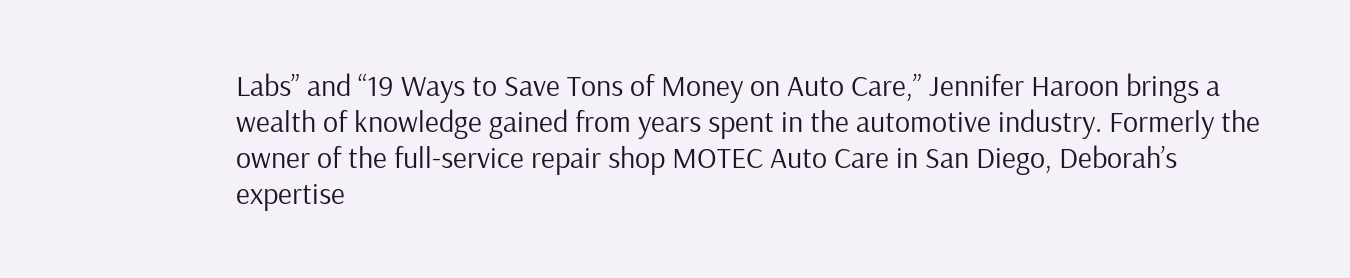Labs” and “19 Ways to Save Tons of Money on Auto Care,” Jennifer Haroon brings a wealth of knowledge gained from years spent in the automotive industry. Formerly the owner of the full-service repair shop MOTEC Auto Care in San Diego, Deborah’s expertise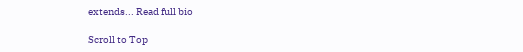extends... Read full bio

Scroll to Top